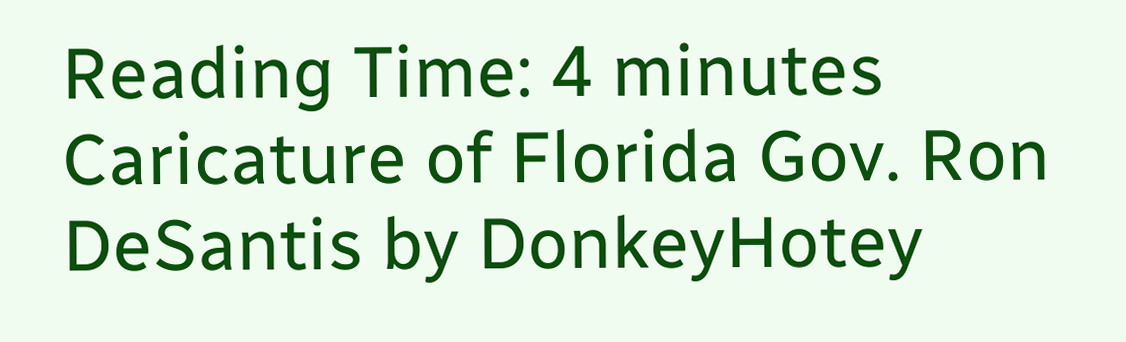Reading Time: 4 minutes
Caricature of Florida Gov. Ron DeSantis by DonkeyHotey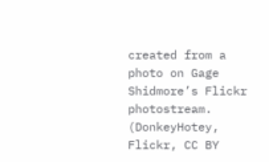created from a photo on Gage Shidmore’s Flickr photostream. (DonkeyHotey, Flickr, CC BY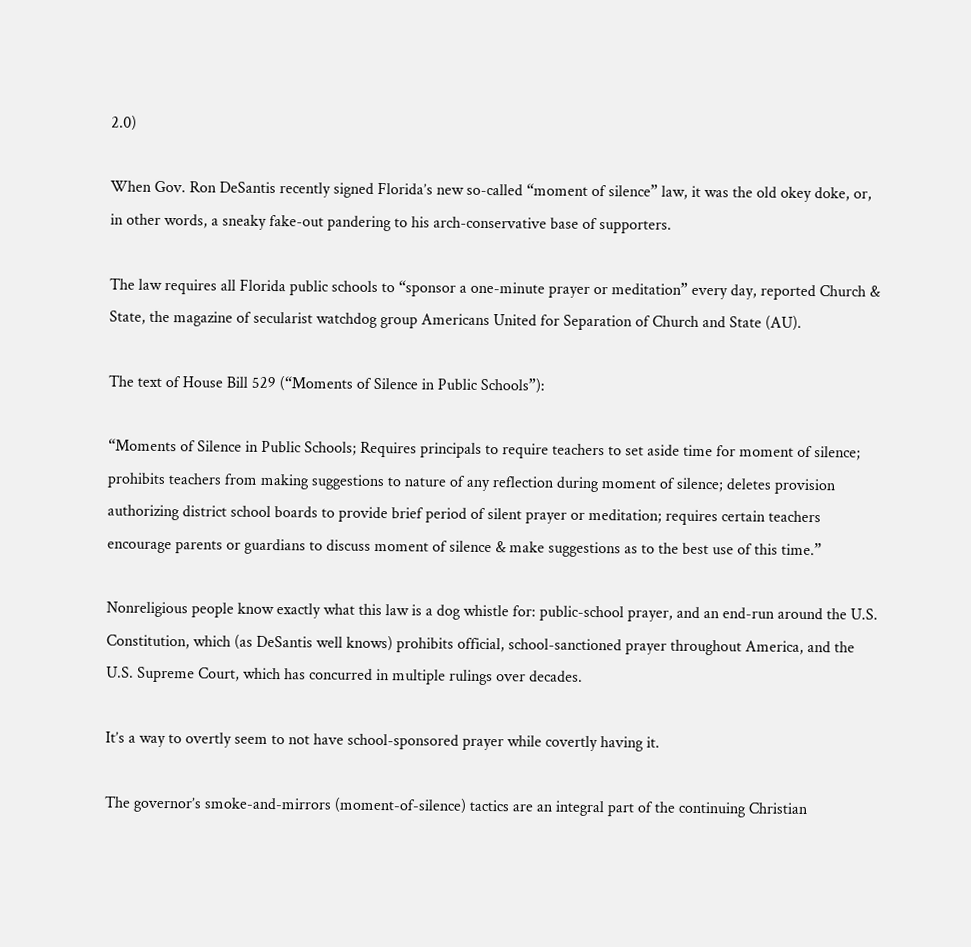2.0)

When Gov. Ron DeSantis recently signed Florida’s new so-called “moment of silence” law, it was the old okey doke, or, in other words, a sneaky fake-out pandering to his arch-conservative base of supporters.

The law requires all Florida public schools to “sponsor a one-minute prayer or meditation” every day, reported Church & State, the magazine of secularist watchdog group Americans United for Separation of Church and State (AU).

The text of House Bill 529 (“Moments of Silence in Public Schools”):

“Moments of Silence in Public Schools; Requires principals to require teachers to set aside time for moment of silence; prohibits teachers from making suggestions to nature of any reflection during moment of silence; deletes provision authorizing district school boards to provide brief period of silent prayer or meditation; requires certain teachers encourage parents or guardians to discuss moment of silence & make suggestions as to the best use of this time.”

Nonreligious people know exactly what this law is a dog whistle for: public-school prayer, and an end-run around the U.S. Constitution, which (as DeSantis well knows) prohibits official, school-sanctioned prayer throughout America, and the U.S. Supreme Court, which has concurred in multiple rulings over decades.

It’s a way to overtly seem to not have school-sponsored prayer while covertly having it.

The governor’s smoke-and-mirrors (moment-of-silence) tactics are an integral part of the continuing Christian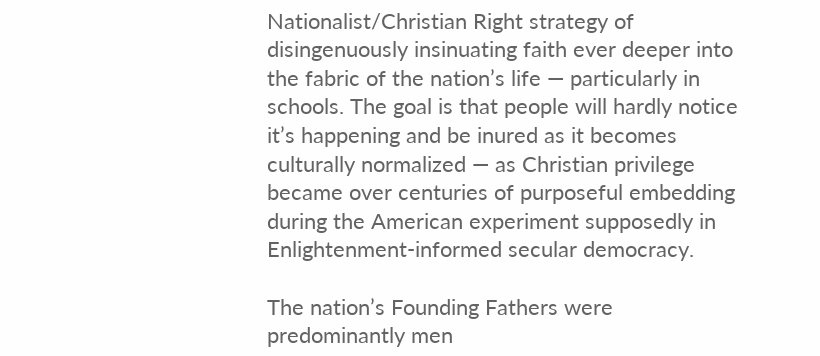Nationalist/Christian Right strategy of disingenuously insinuating faith ever deeper into the fabric of the nation’s life — particularly in schools. The goal is that people will hardly notice it’s happening and be inured as it becomes culturally normalized — as Christian privilege became over centuries of purposeful embedding during the American experiment supposedly in Enlightenment-informed secular democracy.

The nation’s Founding Fathers were predominantly men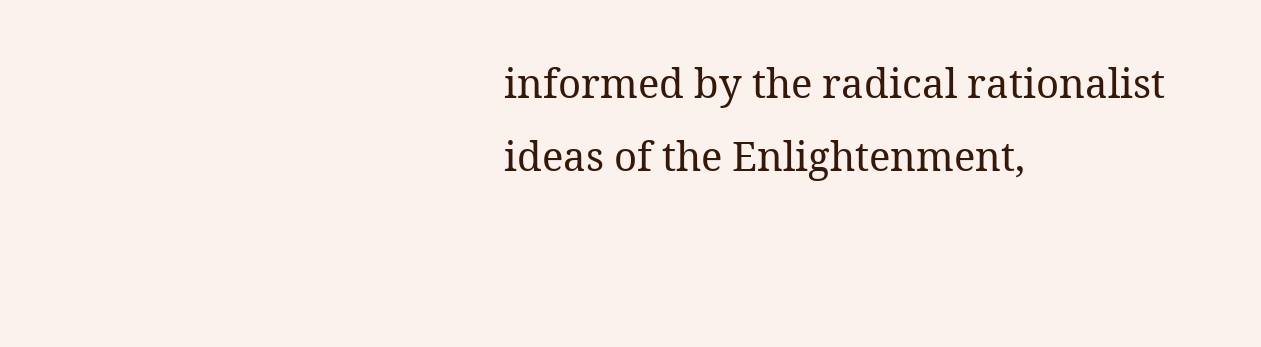informed by the radical rationalist ideas of the Enlightenment,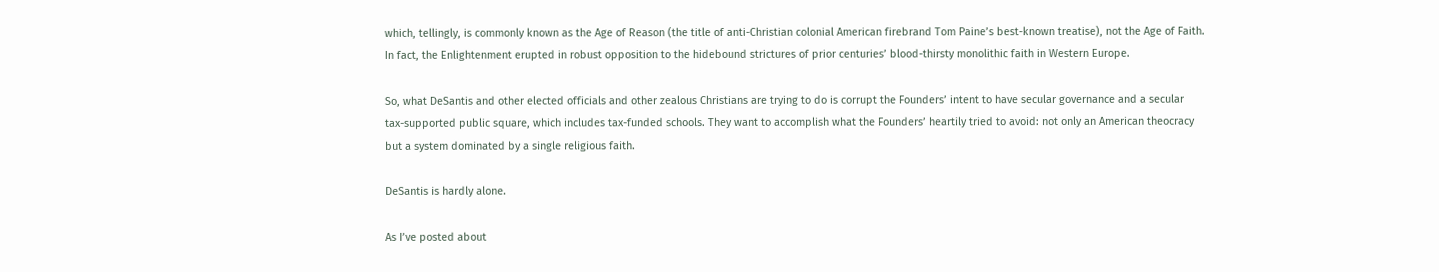which, tellingly, is commonly known as the Age of Reason (the title of anti-Christian colonial American firebrand Tom Paine’s best-known treatise), not the Age of Faith. In fact, the Enlightenment erupted in robust opposition to the hidebound strictures of prior centuries’ blood-thirsty monolithic faith in Western Europe.

So, what DeSantis and other elected officials and other zealous Christians are trying to do is corrupt the Founders’ intent to have secular governance and a secular tax-supported public square, which includes tax-funded schools. They want to accomplish what the Founders’ heartily tried to avoid: not only an American theocracy but a system dominated by a single religious faith.

DeSantis is hardly alone.

As I’ve posted about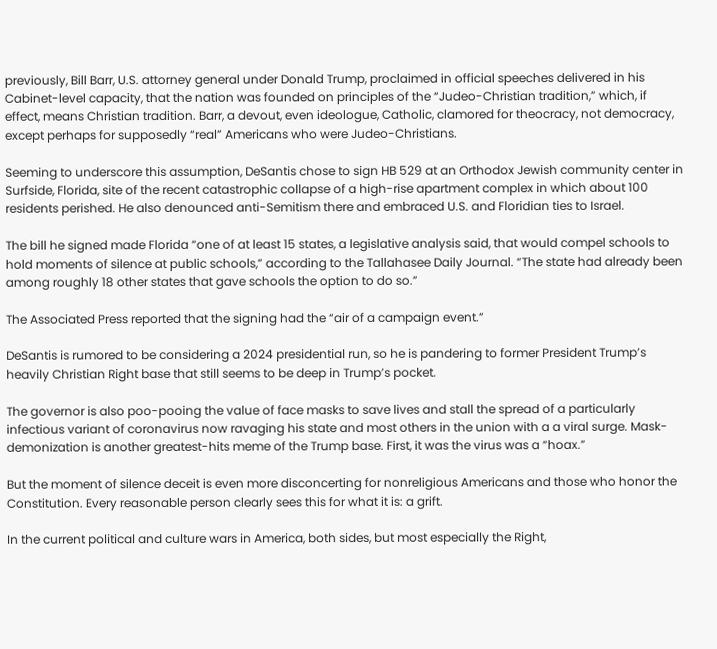previously, Bill Barr, U.S. attorney general under Donald Trump, proclaimed in official speeches delivered in his Cabinet-level capacity, that the nation was founded on principles of the “Judeo-Christian tradition,” which, if effect, means Christian tradition. Barr, a devout, even ideologue, Catholic, clamored for theocracy, not democracy, except perhaps for supposedly “real” Americans who were Judeo-Christians.

Seeming to underscore this assumption, DeSantis chose to sign HB 529 at an Orthodox Jewish community center in Surfside, Florida, site of the recent catastrophic collapse of a high-rise apartment complex in which about 100 residents perished. He also denounced anti-Semitism there and embraced U.S. and Floridian ties to Israel.

The bill he signed made Florida “one of at least 15 states, a legislative analysis said, that would compel schools to hold moments of silence at public schools,” according to the Tallahasee Daily Journal. “The state had already been among roughly 18 other states that gave schools the option to do so.”

The Associated Press reported that the signing had the “air of a campaign event.”

DeSantis is rumored to be considering a 2024 presidential run, so he is pandering to former President Trump’s heavily Christian Right base that still seems to be deep in Trump’s pocket.

The governor is also poo-pooing the value of face masks to save lives and stall the spread of a particularly infectious variant of coronavirus now ravaging his state and most others in the union with a a viral surge. Mask-demonization is another greatest-hits meme of the Trump base. First, it was the virus was a “hoax.”

But the moment of silence deceit is even more disconcerting for nonreligious Americans and those who honor the Constitution. Every reasonable person clearly sees this for what it is: a grift.

In the current political and culture wars in America, both sides, but most especially the Right,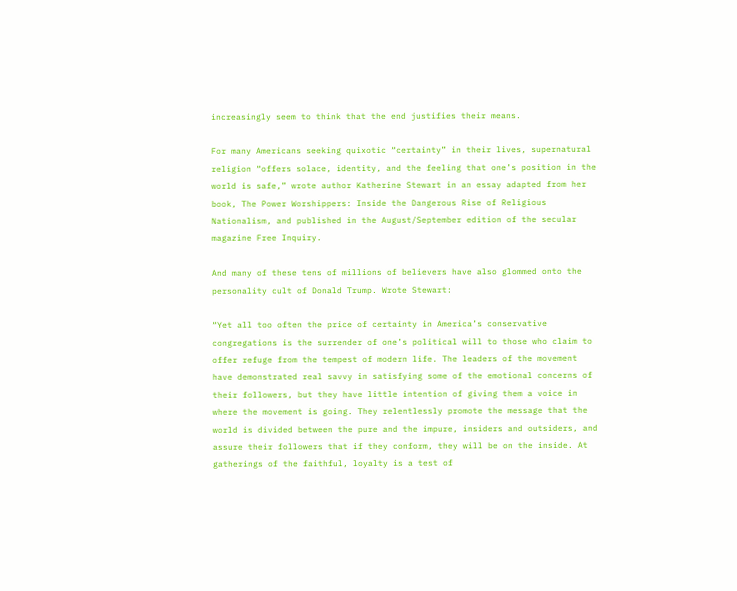increasingly seem to think that the end justifies their means.

For many Americans seeking quixotic “certainty” in their lives, supernatural religion “offers solace, identity, and the feeling that one’s position in the world is safe,” wrote author Katherine Stewart in an essay adapted from her book, The Power Worshippers: Inside the Dangerous Rise of Religious Nationalism, and published in the August/September edition of the secular magazine Free Inquiry.

And many of these tens of millions of believers have also glommed onto the personality cult of Donald Trump. Wrote Stewart:

“Yet all too often the price of certainty in America’s conservative congregations is the surrender of one’s political will to those who claim to offer refuge from the tempest of modern life. The leaders of the movement have demonstrated real savvy in satisfying some of the emotional concerns of their followers, but they have little intention of giving them a voice in where the movement is going. They relentlessly promote the message that the world is divided between the pure and the impure, insiders and outsiders, and assure their followers that if they conform, they will be on the inside. At gatherings of the faithful, loyalty is a test of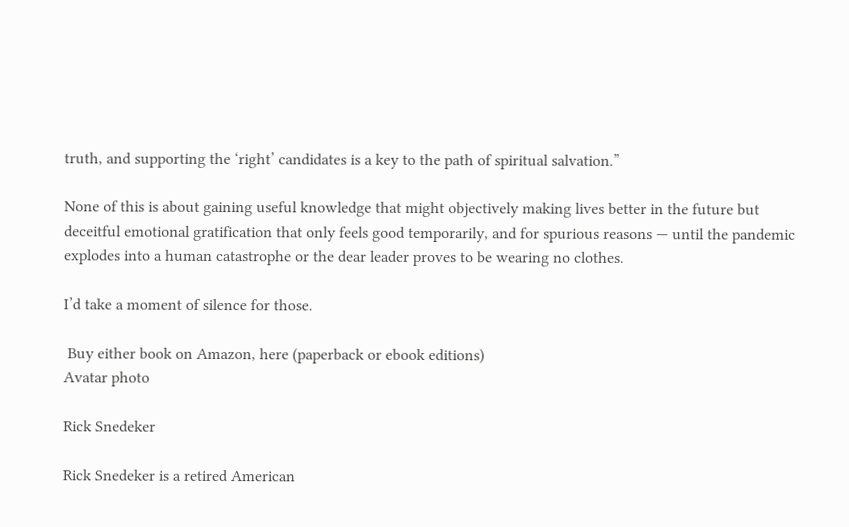truth, and supporting the ‘right’ candidates is a key to the path of spiritual salvation.”

None of this is about gaining useful knowledge that might objectively making lives better in the future but deceitful emotional gratification that only feels good temporarily, and for spurious reasons — until the pandemic explodes into a human catastrophe or the dear leader proves to be wearing no clothes.

I’d take a moment of silence for those.

 Buy either book on Amazon, here (paperback or ebook editions)
Avatar photo

Rick Snedeker

Rick Snedeker is a retired American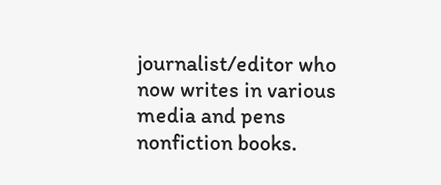journalist/editor who now writes in various media and pens nonfiction books.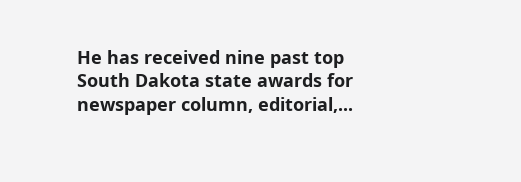He has received nine past top South Dakota state awards for newspaper column, editorial,...